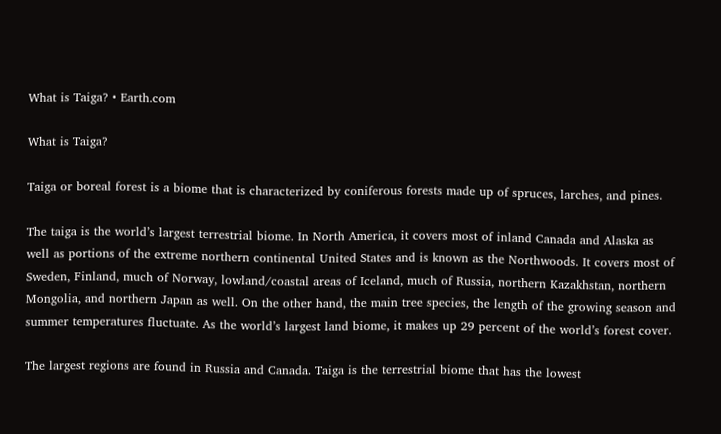What is Taiga? • Earth.com

What is Taiga?

Taiga or boreal forest is a biome that is characterized by coniferous forests made up of spruces, larches, and pines.

The taiga is the world’s largest terrestrial biome. In North America, it covers most of inland Canada and Alaska as well as portions of the extreme northern continental United States and is known as the Northwoods. It covers most of Sweden, Finland, much of Norway, lowland/coastal areas of Iceland, much of Russia, northern Kazakhstan, northern Mongolia, and northern Japan as well. On the other hand, the main tree species, the length of the growing season and summer temperatures fluctuate. As the world’s largest land biome, it makes up 29 percent of the world’s forest cover.

The largest regions are found in Russia and Canada. Taiga is the terrestrial biome that has the lowest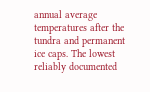annual average temperatures after the tundra and permanent ice caps. The lowest reliably documented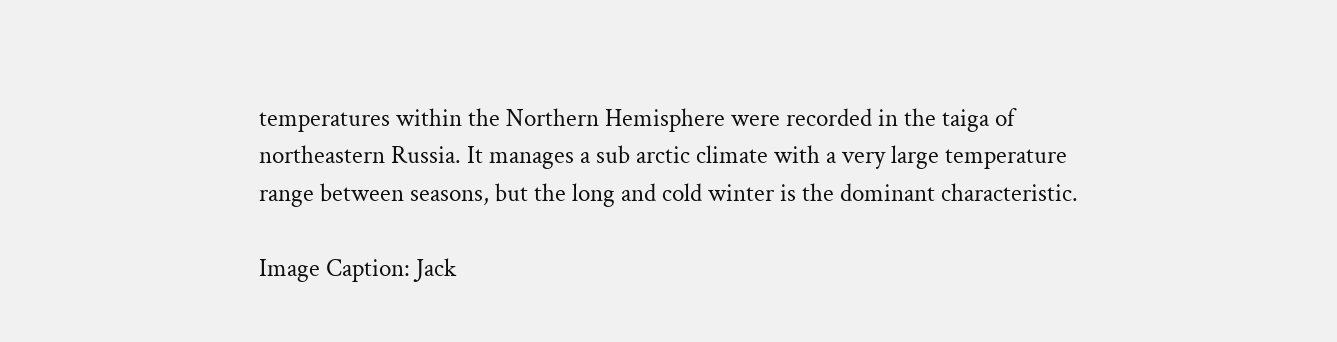temperatures within the Northern Hemisphere were recorded in the taiga of northeastern Russia. It manages a sub arctic climate with a very large temperature range between seasons, but the long and cold winter is the dominant characteristic.

Image Caption: Jack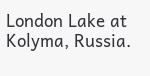London Lake at Kolyma, Russia.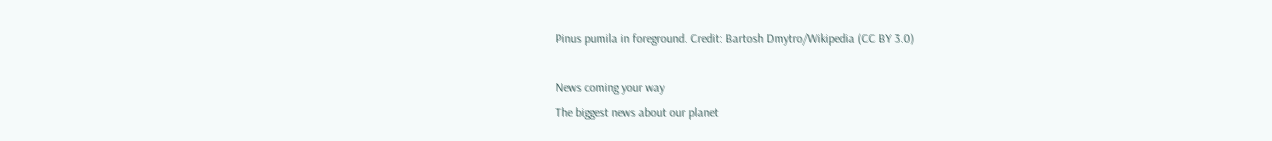Pinus pumila in foreground. Credit: Bartosh Dmytro/Wikipedia (CC BY 3.0)

News coming your way
The biggest news about our planet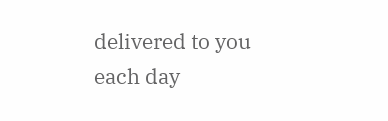delivered to you each day